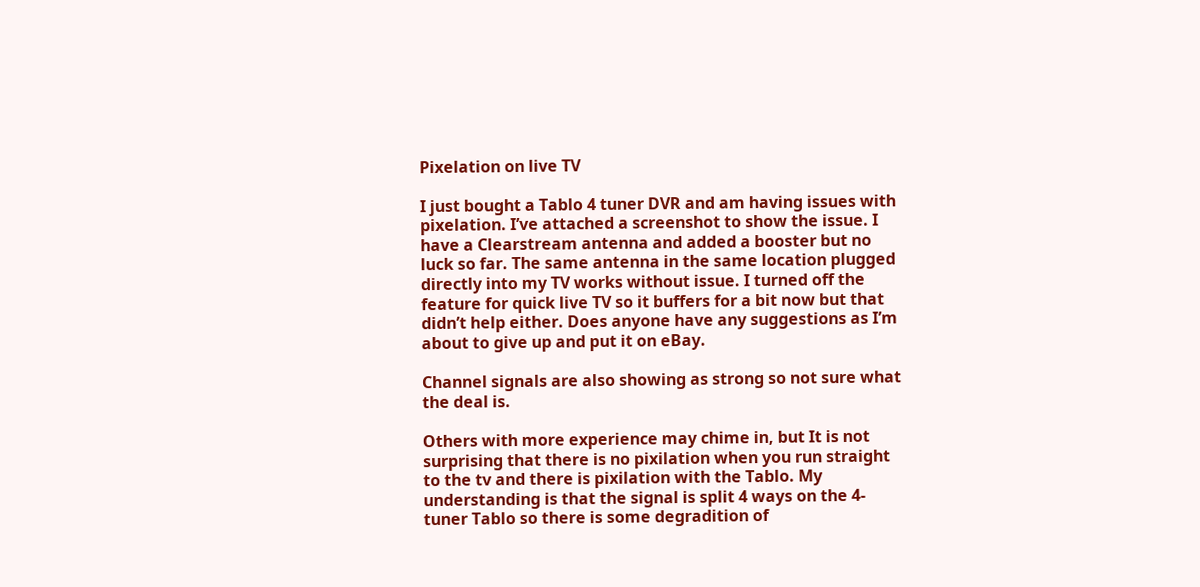Pixelation on live TV

I just bought a Tablo 4 tuner DVR and am having issues with pixelation. I’ve attached a screenshot to show the issue. I have a Clearstream antenna and added a booster but no luck so far. The same antenna in the same location plugged directly into my TV works without issue. I turned off the feature for quick live TV so it buffers for a bit now but that didn’t help either. Does anyone have any suggestions as I’m about to give up and put it on eBay.

Channel signals are also showing as strong so not sure what the deal is.

Others with more experience may chime in, but It is not surprising that there is no pixilation when you run straight to the tv and there is pixilation with the Tablo. My understanding is that the signal is split 4 ways on the 4-tuner Tablo so there is some degradition of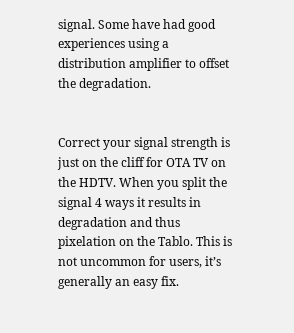signal. Some have had good experiences using a distribution amplifier to offset the degradation.


Correct your signal strength is just on the cliff for OTA TV on the HDTV. When you split the signal 4 ways it results in degradation and thus pixelation on the Tablo. This is not uncommon for users, it’s generally an easy fix.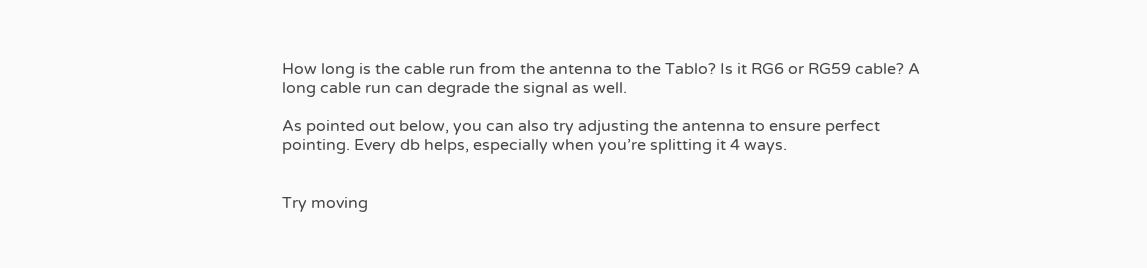How long is the cable run from the antenna to the Tablo? Is it RG6 or RG59 cable? A long cable run can degrade the signal as well.

As pointed out below, you can also try adjusting the antenna to ensure perfect pointing. Every db helps, especially when you’re splitting it 4 ways.


Try moving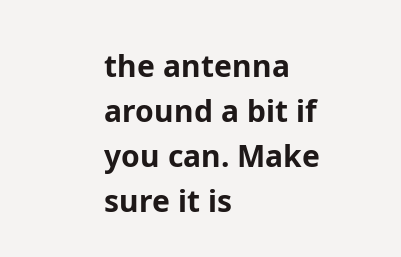the antenna around a bit if you can. Make sure it is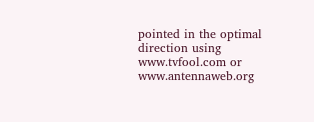pointed in the optimal direction using www.tvfool.com or www.antennaweb.org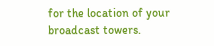for the location of your broadcast towers.